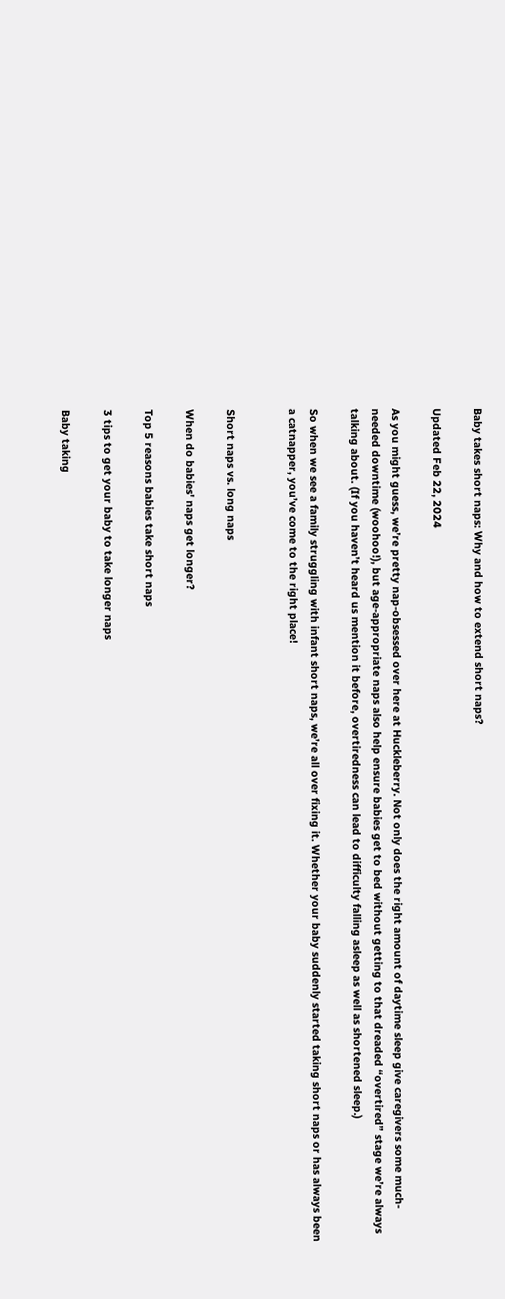Baby takes short naps: Why and how to extend short naps?

Updated Feb 22, 2024

As you might guess, we’re pretty nap-obsessed over here at Huckleberry. Not only does the right amount of daytime sleep give caregivers some much-needed downtime (woohoo!), but age-appropriate naps also help ensure babies get to bed without getting to that dreaded “overtired” stage we’re always talking about. (If you haven’t heard us mention it before, overtiredness can lead to difficulty falling asleep as well as shortened sleep.)

So when we see a family struggling with infant short naps, we’re all over fixing it. Whether your baby suddenly started taking short naps or has always been a catnapper, you’ve come to the right place!


Short naps vs. long naps

When do babies' naps get longer?

Top 5 reasons babies take short naps

3 tips to get your baby to take longer naps

Baby taking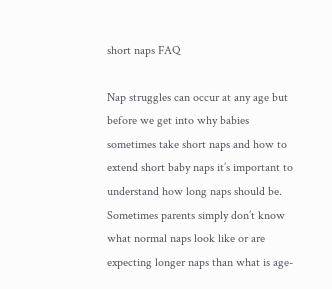short naps FAQ

Nap struggles can occur at any age but before we get into why babies sometimes take short naps and how to extend short baby naps it’s important to understand how long naps should be. Sometimes parents simply don’t know what normal naps look like or are expecting longer naps than what is age-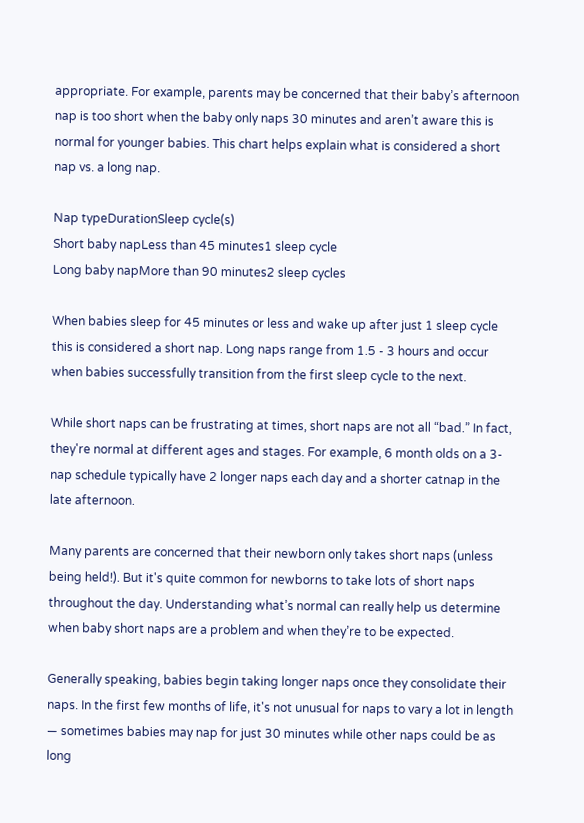appropriate. For example, parents may be concerned that their baby’s afternoon nap is too short when the baby only naps 30 minutes and aren’t aware this is normal for younger babies. This chart helps explain what is considered a short nap vs. a long nap.

Nap typeDurationSleep cycle(s)
Short baby napLess than 45 minutes1 sleep cycle
Long baby napMore than 90 minutes2 sleep cycles

When babies sleep for 45 minutes or less and wake up after just 1 sleep cycle this is considered a short nap. Long naps range from 1.5 - 3 hours and occur when babies successfully transition from the first sleep cycle to the next.

While short naps can be frustrating at times, short naps are not all “bad.” In fact, they're normal at different ages and stages. For example, 6 month olds on a 3-nap schedule typically have 2 longer naps each day and a shorter catnap in the late afternoon.

Many parents are concerned that their newborn only takes short naps (unless being held!). But it's quite common for newborns to take lots of short naps throughout the day. Understanding what’s normal can really help us determine when baby short naps are a problem and when they’re to be expected.

Generally speaking, babies begin taking longer naps once they consolidate their naps. In the first few months of life, it's not unusual for naps to vary a lot in length — sometimes babies may nap for just 30 minutes while other naps could be as long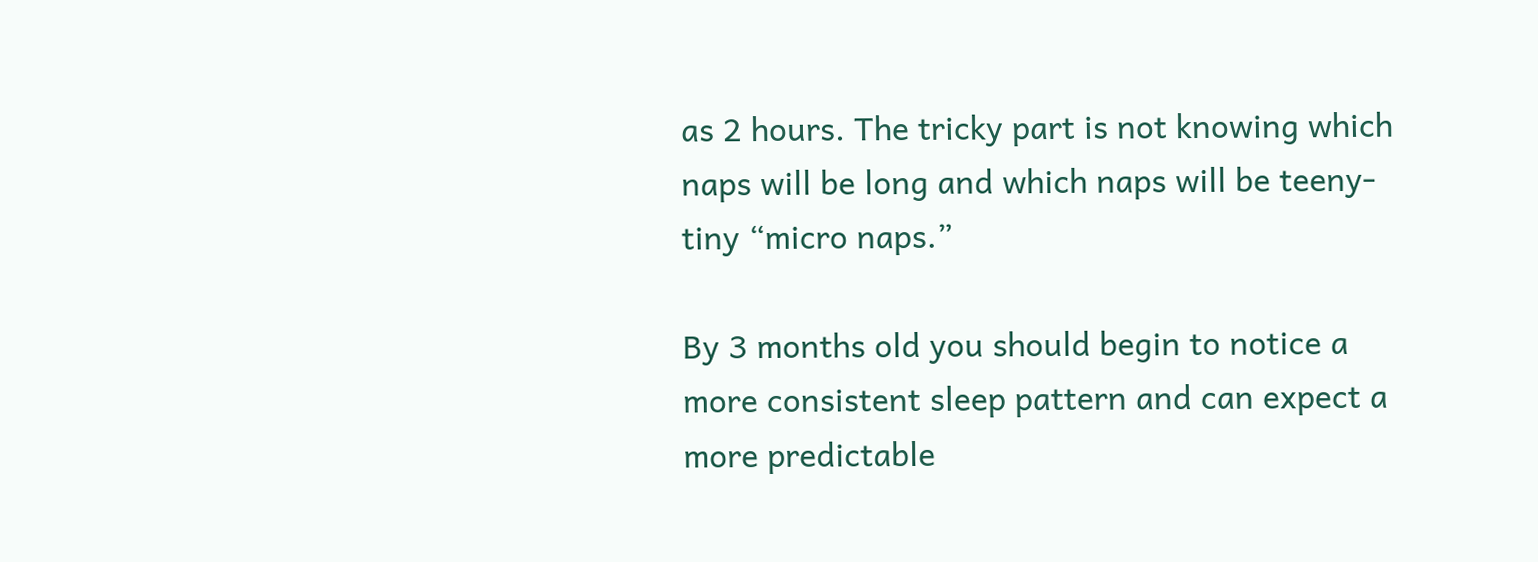as 2 hours. The tricky part is not knowing which naps will be long and which naps will be teeny-tiny “micro naps.”

By 3 months old you should begin to notice a more consistent sleep pattern and can expect a more predictable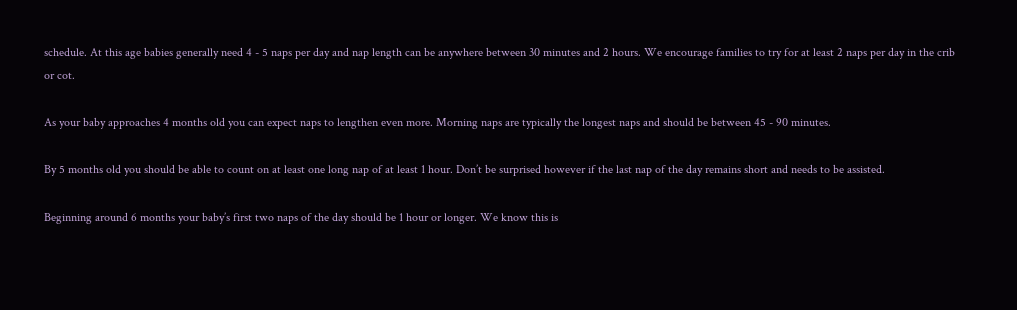schedule. At this age babies generally need 4 - 5 naps per day and nap length can be anywhere between 30 minutes and 2 hours. We encourage families to try for at least 2 naps per day in the crib or cot.

As your baby approaches 4 months old you can expect naps to lengthen even more. Morning naps are typically the longest naps and should be between 45 - 90 minutes.

By 5 months old you should be able to count on at least one long nap of at least 1 hour. Don’t be surprised however if the last nap of the day remains short and needs to be assisted.

Beginning around 6 months your baby’s first two naps of the day should be 1 hour or longer. We know this is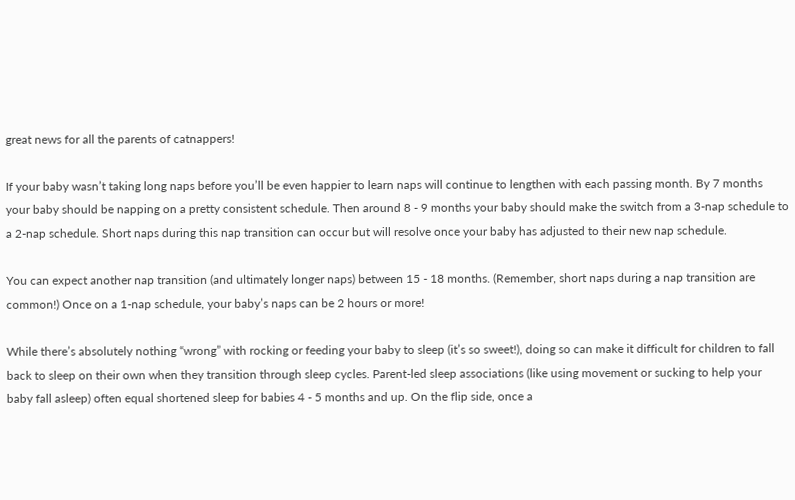great news for all the parents of catnappers!

If your baby wasn’t taking long naps before you’ll be even happier to learn naps will continue to lengthen with each passing month. By 7 months your baby should be napping on a pretty consistent schedule. Then around 8 - 9 months your baby should make the switch from a 3-nap schedule to a 2-nap schedule. Short naps during this nap transition can occur but will resolve once your baby has adjusted to their new nap schedule.

You can expect another nap transition (and ultimately longer naps) between 15 - 18 months. (Remember, short naps during a nap transition are common!) Once on a 1-nap schedule, your baby’s naps can be 2 hours or more!

While there’s absolutely nothing “wrong” with rocking or feeding your baby to sleep (it’s so sweet!), doing so can make it difficult for children to fall back to sleep on their own when they transition through sleep cycles. Parent-led sleep associations (like using movement or sucking to help your baby fall asleep) often equal shortened sleep for babies 4 - 5 months and up. On the flip side, once a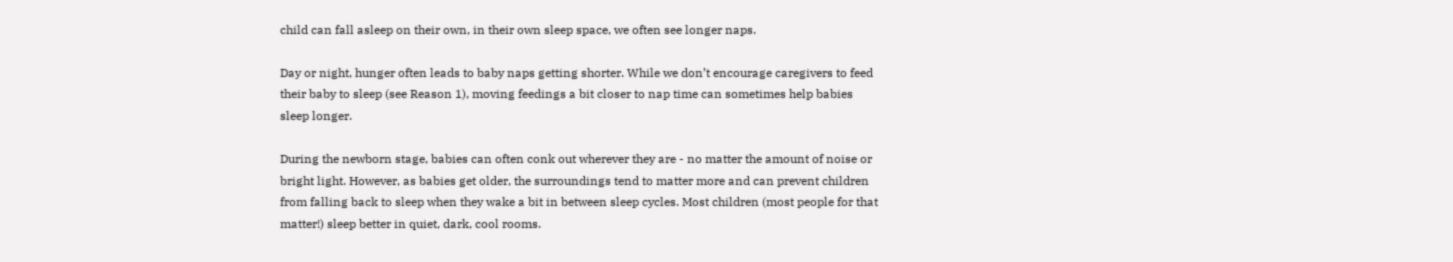child can fall asleep on their own, in their own sleep space, we often see longer naps.

Day or night, hunger often leads to baby naps getting shorter. While we don’t encourage caregivers to feed their baby to sleep (see Reason 1), moving feedings a bit closer to nap time can sometimes help babies sleep longer.

During the newborn stage, babies can often conk out wherever they are - no matter the amount of noise or bright light. However, as babies get older, the surroundings tend to matter more and can prevent children from falling back to sleep when they wake a bit in between sleep cycles. Most children (most people for that matter!) sleep better in quiet, dark, cool rooms.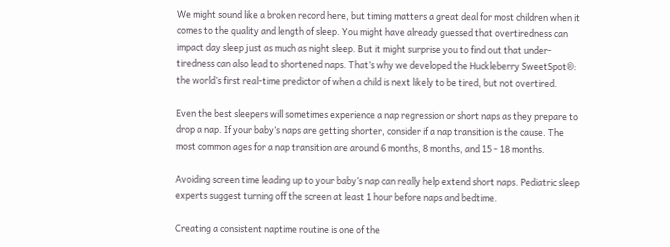We might sound like a broken record here, but timing matters a great deal for most children when it comes to the quality and length of sleep. You might have already guessed that overtiredness can impact day sleep just as much as night sleep. But it might surprise you to find out that under-tiredness can also lead to shortened naps. That’s why we developed the Huckleberry SweetSpot®: the world’s first real-time predictor of when a child is next likely to be tired, but not overtired.

Even the best sleepers will sometimes experience a nap regression or short naps as they prepare to drop a nap. If your baby’s naps are getting shorter, consider if a nap transition is the cause. The most common ages for a nap transition are around 6 months, 8 months, and 15 - 18 months.

Avoiding screen time leading up to your baby’s nap can really help extend short naps. Pediatric sleep experts suggest turning off the screen at least 1 hour before naps and bedtime.

Creating a consistent naptime routine is one of the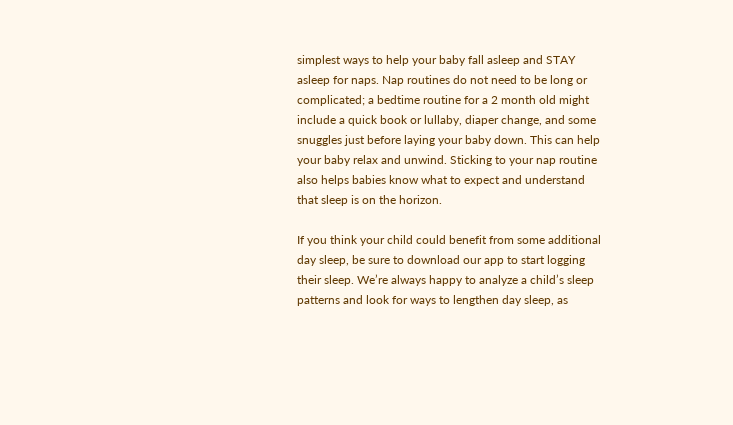simplest ways to help your baby fall asleep and STAY asleep for naps. Nap routines do not need to be long or complicated; a bedtime routine for a 2 month old might include a quick book or lullaby, diaper change, and some snuggles just before laying your baby down. This can help your baby relax and unwind. Sticking to your nap routine also helps babies know what to expect and understand that sleep is on the horizon.

If you think your child could benefit from some additional day sleep, be sure to download our app to start logging their sleep. We’re always happy to analyze a child’s sleep patterns and look for ways to lengthen day sleep, as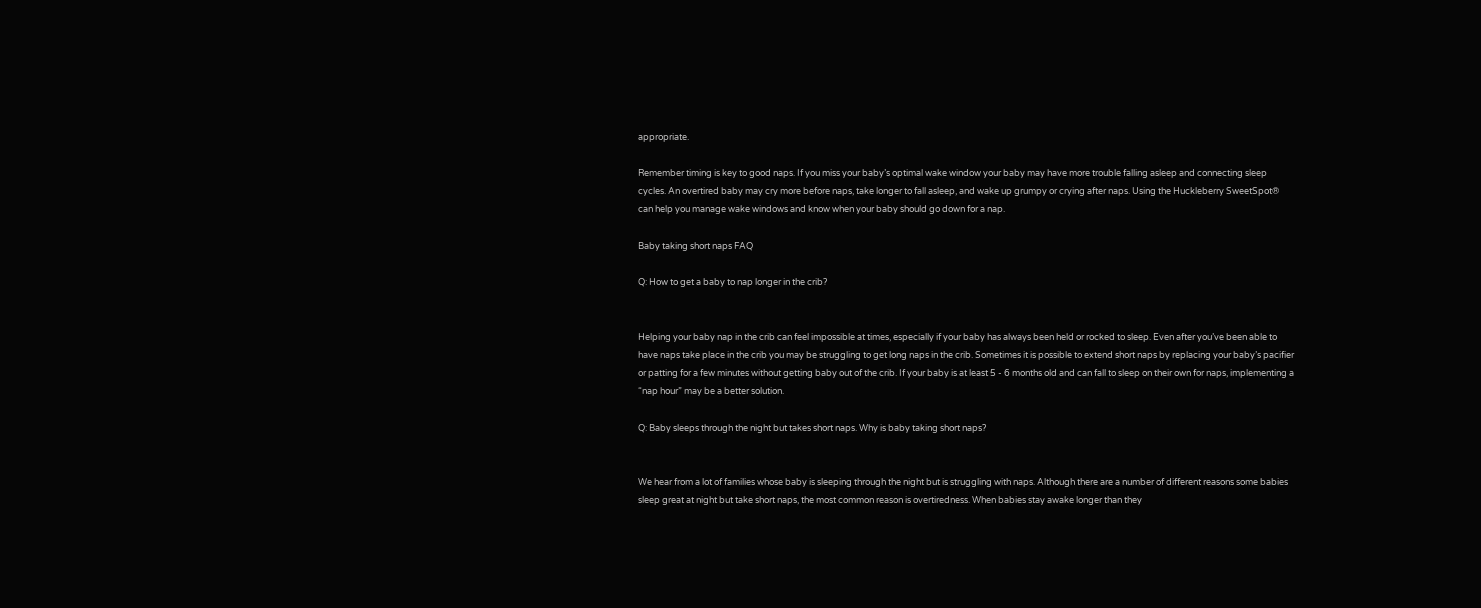appropriate.

Remember timing is key to good naps. If you miss your baby’s optimal wake window your baby may have more trouble falling asleep and connecting sleep cycles. An overtired baby may cry more before naps, take longer to fall asleep, and wake up grumpy or crying after naps. Using the Huckleberry SweetSpot® can help you manage wake windows and know when your baby should go down for a nap.

Baby taking short naps FAQ

Q: How to get a baby to nap longer in the crib?


Helping your baby nap in the crib can feel impossible at times, especially if your baby has always been held or rocked to sleep. Even after you’ve been able to have naps take place in the crib you may be struggling to get long naps in the crib. Sometimes it is possible to extend short naps by replacing your baby’s pacifier or patting for a few minutes without getting baby out of the crib. If your baby is at least 5 - 6 months old and can fall to sleep on their own for naps, implementing a “nap hour” may be a better solution.

Q: Baby sleeps through the night but takes short naps. Why is baby taking short naps?


We hear from a lot of families whose baby is sleeping through the night but is struggling with naps. Although there are a number of different reasons some babies sleep great at night but take short naps, the most common reason is overtiredness. When babies stay awake longer than they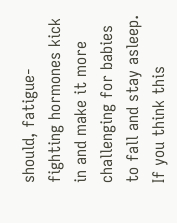should, fatigue-fighting hormones kick in and make it more challenging for babies to fall and stay asleep. If you think this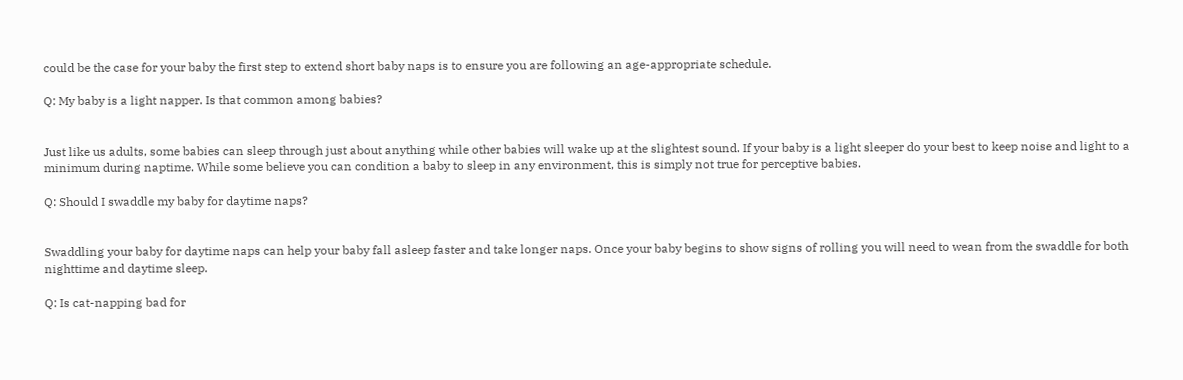could be the case for your baby the first step to extend short baby naps is to ensure you are following an age-appropriate schedule.

Q: My baby is a light napper. Is that common among babies?


Just like us adults, some babies can sleep through just about anything while other babies will wake up at the slightest sound. If your baby is a light sleeper do your best to keep noise and light to a minimum during naptime. While some believe you can condition a baby to sleep in any environment, this is simply not true for perceptive babies.

Q: Should I swaddle my baby for daytime naps?


Swaddling your baby for daytime naps can help your baby fall asleep faster and take longer naps. Once your baby begins to show signs of rolling you will need to wean from the swaddle for both nighttime and daytime sleep.

Q: Is cat-napping bad for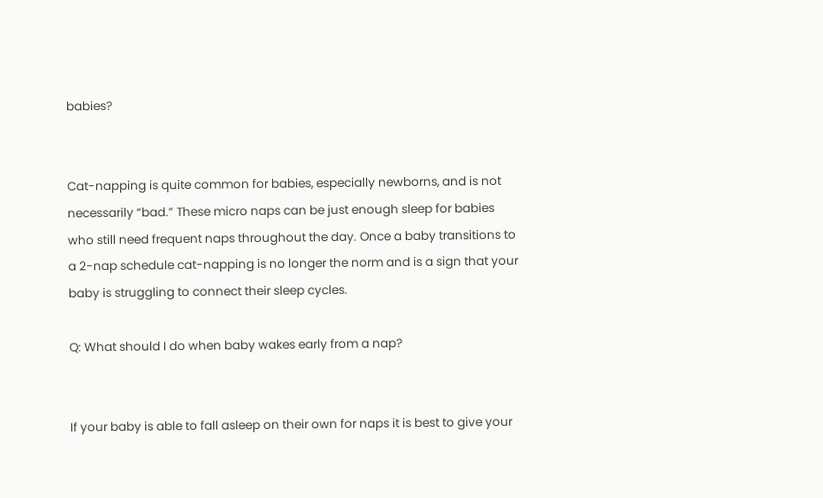babies?


Cat-napping is quite common for babies, especially newborns, and is not necessarily “bad.” These micro naps can be just enough sleep for babies who still need frequent naps throughout the day. Once a baby transitions to a 2-nap schedule cat-napping is no longer the norm and is a sign that your baby is struggling to connect their sleep cycles.

Q: What should I do when baby wakes early from a nap?


If your baby is able to fall asleep on their own for naps it is best to give your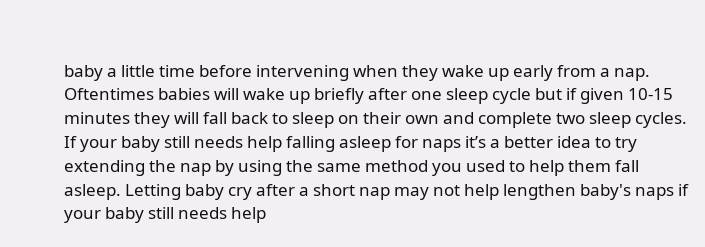baby a little time before intervening when they wake up early from a nap. Oftentimes babies will wake up briefly after one sleep cycle but if given 10-15 minutes they will fall back to sleep on their own and complete two sleep cycles. If your baby still needs help falling asleep for naps it’s a better idea to try extending the nap by using the same method you used to help them fall asleep. Letting baby cry after a short nap may not help lengthen baby's naps if your baby still needs help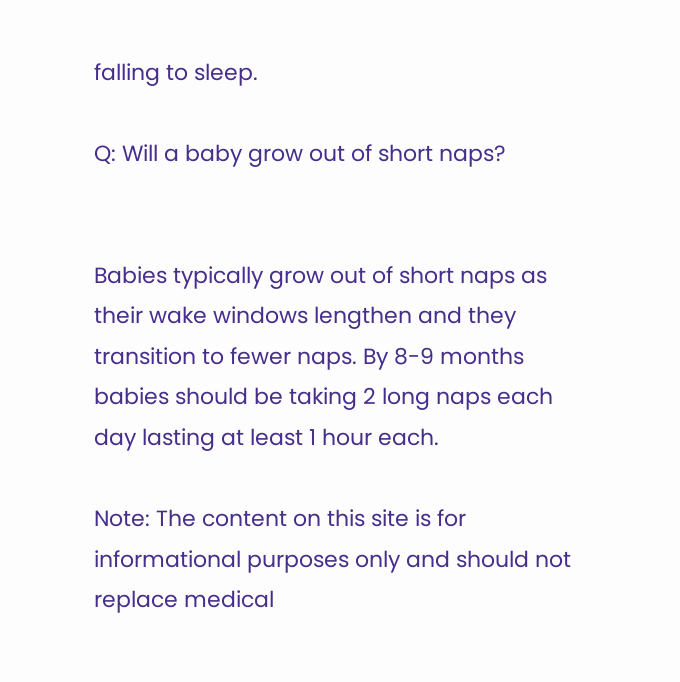falling to sleep.

Q: Will a baby grow out of short naps?


Babies typically grow out of short naps as their wake windows lengthen and they transition to fewer naps. By 8-9 months babies should be taking 2 long naps each day lasting at least 1 hour each.

Note: The content on this site is for informational purposes only and should not replace medical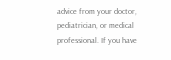advice from your doctor, pediatrician, or medical professional. If you have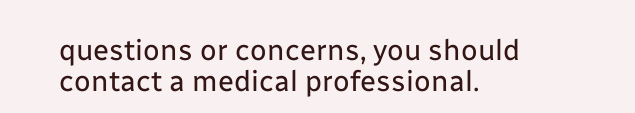questions or concerns, you should contact a medical professional.